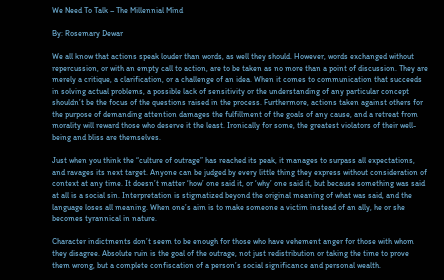We Need To Talk – The Millennial Mind

By: Rosemary Dewar

We all know that actions speak louder than words, as well they should. However, words exchanged without repercussion, or with an empty call to action, are to be taken as no more than a point of discussion. They are merely a critique, a clarification, or a challenge of an idea. When it comes to communication that succeeds in solving actual problems, a possible lack of sensitivity or the understanding of any particular concept shouldn’t be the focus of the questions raised in the process. Furthermore, actions taken against others for the purpose of demanding attention damages the fulfillment of the goals of any cause, and a retreat from morality will reward those who deserve it the least. Ironically for some, the greatest violators of their well-being and bliss are themselves.

Just when you think the “culture of outrage” has reached its peak, it manages to surpass all expectations, and ravages its next target. Anyone can be judged by every little thing they express without consideration of context at any time. It doesn’t matter ‘how’ one said it, or ‘why’ one said it, but because something was said at all is a social sin. Interpretation is stigmatized beyond the original meaning of what was said, and the language loses all meaning. When one’s aim is to make someone a victim instead of an ally, he or she becomes tyrannical in nature.

Character indictments don’t seem to be enough for those who have vehement anger for those with whom they disagree. Absolute ruin is the goal of the outrage, not just redistribution or taking the time to prove them wrong, but a complete confiscation of a person’s social significance and personal wealth.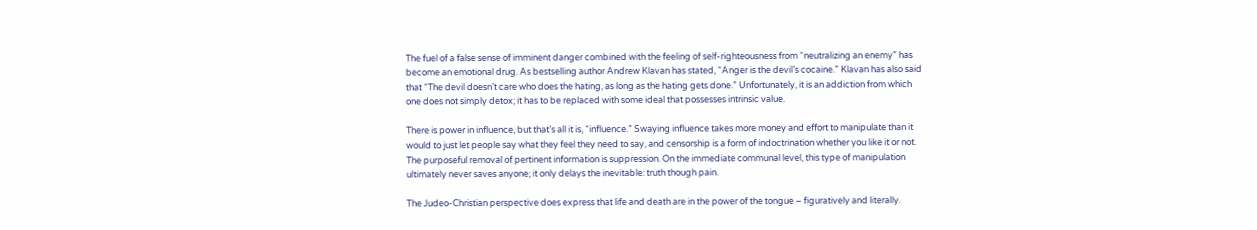The fuel of a false sense of imminent danger combined with the feeling of self-righteousness from “neutralizing an enemy” has become an emotional drug. As bestselling author Andrew Klavan has stated, “Anger is the devil’s cocaine.” Klavan has also said that “The devil doesn’t care who does the hating, as long as the hating gets done.” Unfortunately, it is an addiction from which one does not simply detox; it has to be replaced with some ideal that possesses intrinsic value.

There is power in influence, but that’s all it is, “influence.” Swaying influence takes more money and effort to manipulate than it would to just let people say what they feel they need to say, and censorship is a form of indoctrination whether you like it or not. The purposeful removal of pertinent information is suppression. On the immediate communal level, this type of manipulation ultimately never saves anyone; it only delays the inevitable: truth though pain.

The Judeo-Christian perspective does express that life and death are in the power of the tongue – figuratively and literally.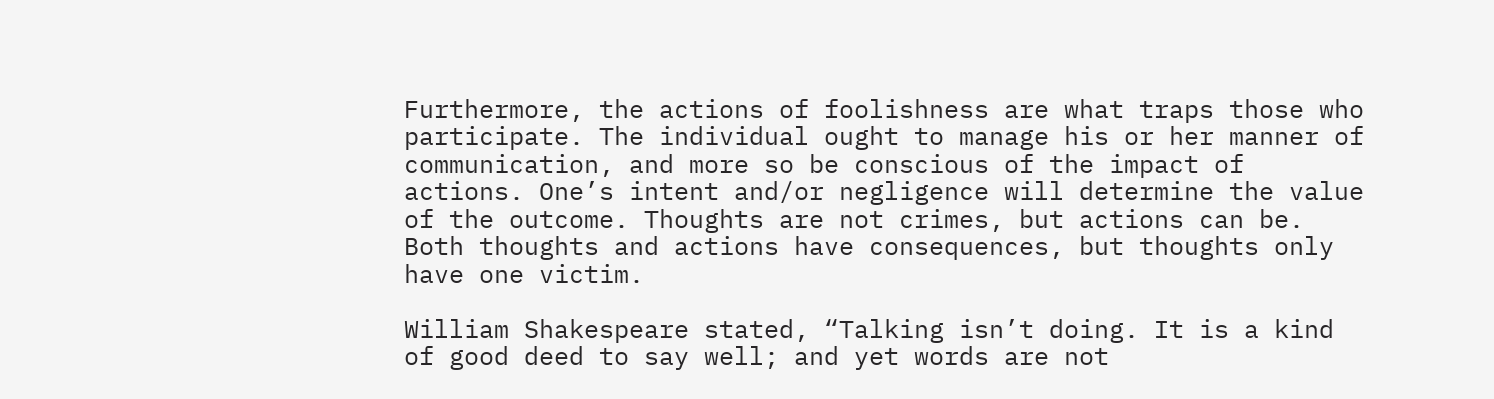Furthermore, the actions of foolishness are what traps those who participate. The individual ought to manage his or her manner of communication, and more so be conscious of the impact of actions. One’s intent and/or negligence will determine the value of the outcome. Thoughts are not crimes, but actions can be. Both thoughts and actions have consequences, but thoughts only have one victim.

William Shakespeare stated, “Talking isn’t doing. It is a kind of good deed to say well; and yet words are not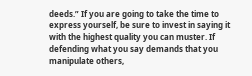deeds.” If you are going to take the time to express yourself, be sure to invest in saying it with the highest quality you can muster. If defending what you say demands that you manipulate others,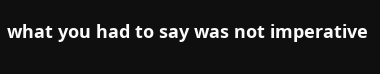what you had to say was not imperative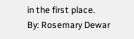in the first place.
By: Rosemary Dewar